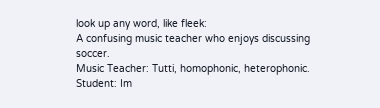look up any word, like fleek:
A confusing music teacher who enjoys discussing soccer.
Music Teacher: Tutti, homophonic, heterophonic.
Student: Im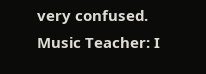very confused.
Music Teacher: I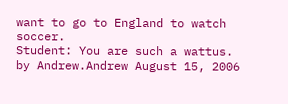want to go to England to watch soccer.
Student: You are such a wattus.
by Andrew.Andrew August 15, 2006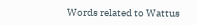Words related to Wattus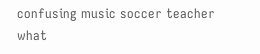confusing music soccer teacher what